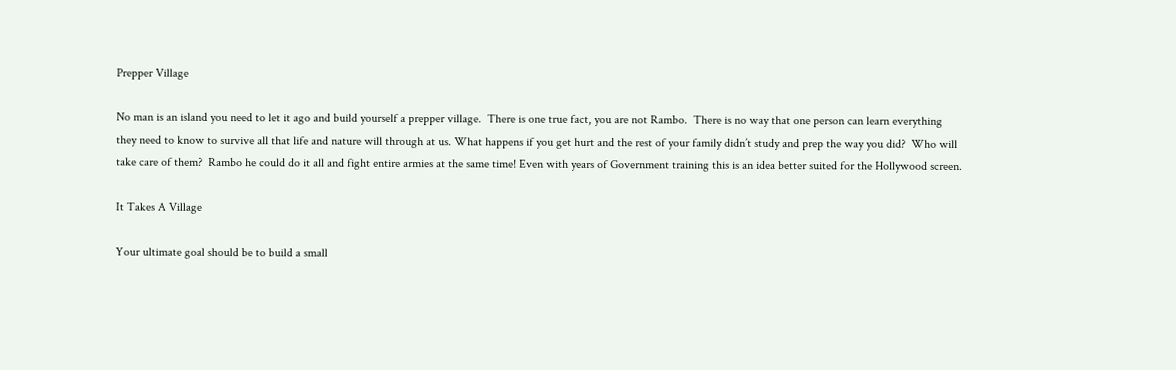Prepper Village

No man is an island you need to let it ago and build yourself a prepper village.  There is one true fact, you are not Rambo.  There is no way that one person can learn everything they need to know to survive all that life and nature will through at us. What happens if you get hurt and the rest of your family didn’t study and prep the way you did?  Who will take care of them?  Rambo he could do it all and fight entire armies at the same time! Even with years of Government training this is an idea better suited for the Hollywood screen.

It Takes A Village

Your ultimate goal should be to build a small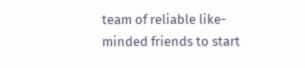team of reliable like-minded friends to start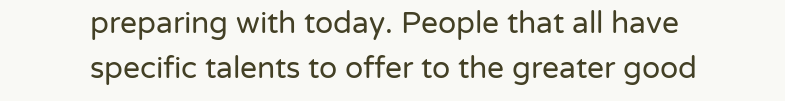preparing with today. People that all have specific talents to offer to the greater good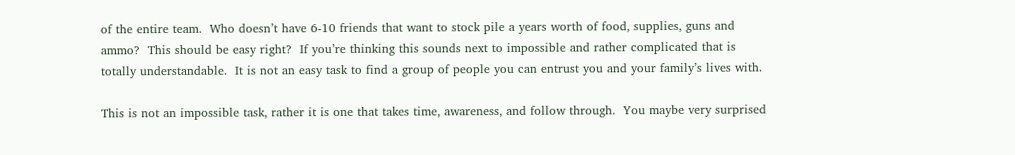of the entire team.  Who doesn’t have 6-10 friends that want to stock pile a years worth of food, supplies, guns and ammo?  This should be easy right?  If you’re thinking this sounds next to impossible and rather complicated that is totally understandable.  It is not an easy task to find a group of people you can entrust you and your family’s lives with.

This is not an impossible task, rather it is one that takes time, awareness, and follow through.  You maybe very surprised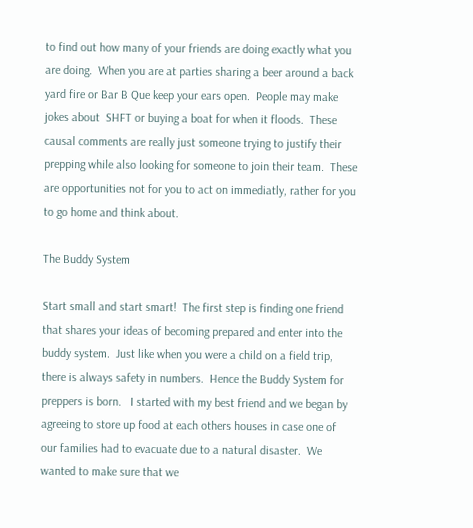to find out how many of your friends are doing exactly what you are doing.  When you are at parties sharing a beer around a back yard fire or Bar B Que keep your ears open.  People may make jokes about  SHFT or buying a boat for when it floods.  These causal comments are really just someone trying to justify their prepping while also looking for someone to join their team.  These are opportunities not for you to act on immediatly, rather for you to go home and think about.

The Buddy System

Start small and start smart!  The first step is finding one friend that shares your ideas of becoming prepared and enter into the buddy system.  Just like when you were a child on a field trip, there is always safety in numbers.  Hence the Buddy System for preppers is born.   I started with my best friend and we began by agreeing to store up food at each others houses in case one of our families had to evacuate due to a natural disaster.  We wanted to make sure that we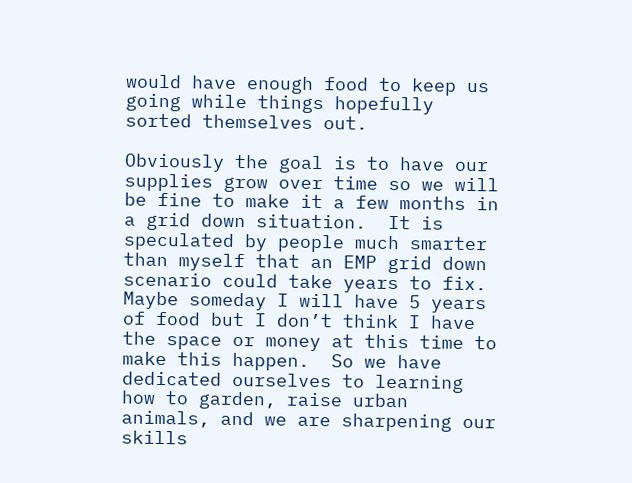would have enough food to keep us going while things hopefully sorted themselves out.

Obviously the goal is to have our supplies grow over time so we will be fine to make it a few months in a grid down situation.  It is speculated by people much smarter than myself that an EMP grid down scenario could take years to fix.  Maybe someday I will have 5 years of food but I don’t think I have the space or money at this time to make this happen.  So we have dedicated ourselves to learning how to garden, raise urban animals, and we are sharpening our skills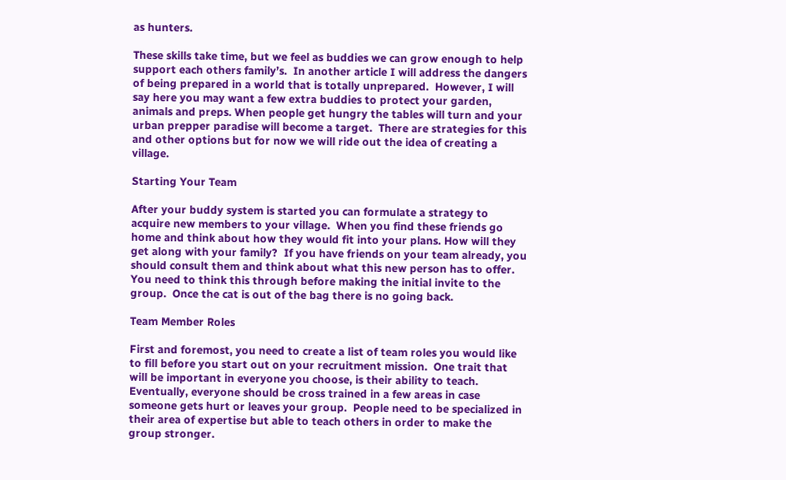as hunters.

These skills take time, but we feel as buddies we can grow enough to help support each others family’s.  In another article I will address the dangers of being prepared in a world that is totally unprepared.  However, I will say here you may want a few extra buddies to protect your garden, animals and preps. When people get hungry the tables will turn and your urban prepper paradise will become a target.  There are strategies for this and other options but for now we will ride out the idea of creating a village.

Starting Your Team

After your buddy system is started you can formulate a strategy to acquire new members to your village.  When you find these friends go home and think about how they would fit into your plans. How will they get along with your family?  If you have friends on your team already, you should consult them and think about what this new person has to offer. You need to think this through before making the initial invite to the group.  Once the cat is out of the bag there is no going back.

Team Member Roles

First and foremost, you need to create a list of team roles you would like to fill before you start out on your recruitment mission.  One trait that will be important in everyone you choose, is their ability to teach.  Eventually, everyone should be cross trained in a few areas in case someone gets hurt or leaves your group.  People need to be specialized in their area of expertise but able to teach others in order to make the group stronger.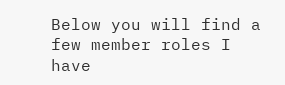Below you will find a few member roles I have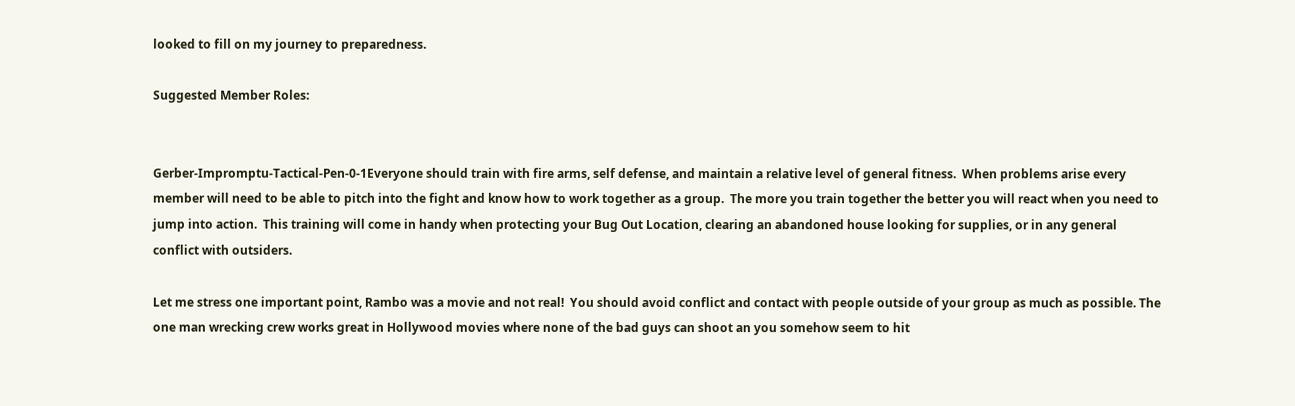looked to fill on my journey to preparedness.

Suggested Member Roles:


Gerber-Impromptu-Tactical-Pen-0-1Everyone should train with fire arms, self defense, and maintain a relative level of general fitness.  When problems arise every member will need to be able to pitch into the fight and know how to work together as a group.  The more you train together the better you will react when you need to jump into action.  This training will come in handy when protecting your Bug Out Location, clearing an abandoned house looking for supplies, or in any general conflict with outsiders.

Let me stress one important point, Rambo was a movie and not real!  You should avoid conflict and contact with people outside of your group as much as possible. The one man wrecking crew works great in Hollywood movies where none of the bad guys can shoot an you somehow seem to hit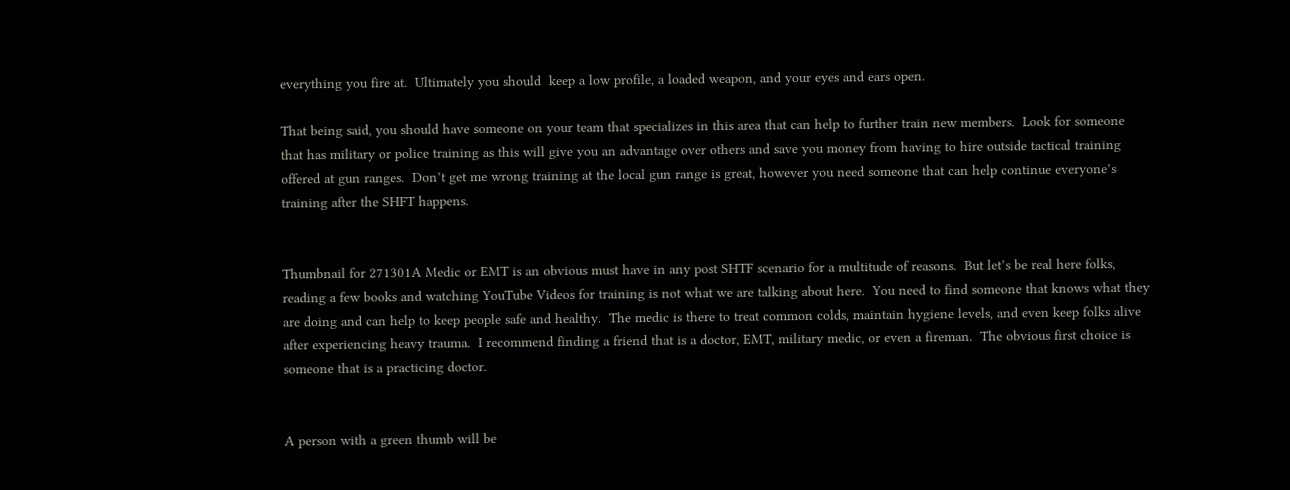everything you fire at.  Ultimately you should  keep a low profile, a loaded weapon, and your eyes and ears open.

That being said, you should have someone on your team that specializes in this area that can help to further train new members.  Look for someone that has military or police training as this will give you an advantage over others and save you money from having to hire outside tactical training offered at gun ranges.  Don’t get me wrong training at the local gun range is great, however you need someone that can help continue everyone’s training after the SHFT happens.


Thumbnail for 271301A Medic or EMT is an obvious must have in any post SHTF scenario for a multitude of reasons.  But let’s be real here folks, reading a few books and watching YouTube Videos for training is not what we are talking about here.  You need to find someone that knows what they are doing and can help to keep people safe and healthy.  The medic is there to treat common colds, maintain hygiene levels, and even keep folks alive after experiencing heavy trauma.  I recommend finding a friend that is a doctor, EMT, military medic, or even a fireman.  The obvious first choice is someone that is a practicing doctor.


A person with a green thumb will be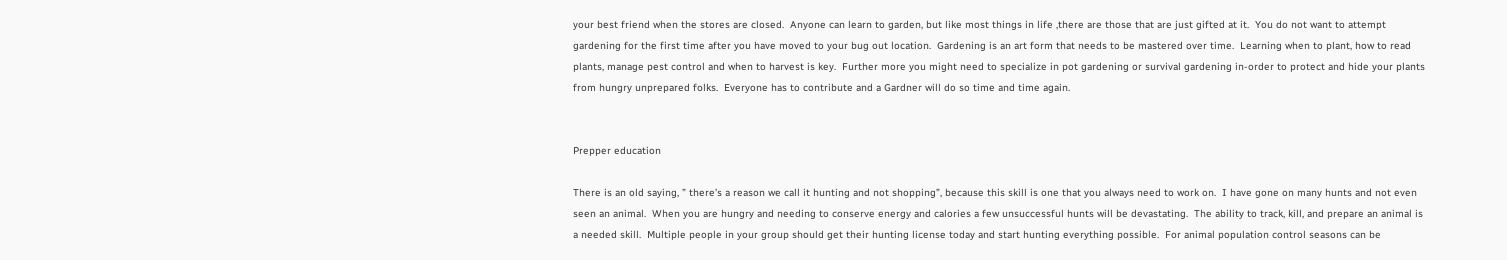your best friend when the stores are closed.  Anyone can learn to garden, but like most things in life ,there are those that are just gifted at it.  You do not want to attempt gardening for the first time after you have moved to your bug out location.  Gardening is an art form that needs to be mastered over time.  Learning when to plant, how to read plants, manage pest control and when to harvest is key.  Further more you might need to specialize in pot gardening or survival gardening in-order to protect and hide your plants from hungry unprepared folks.  Everyone has to contribute and a Gardner will do so time and time again.


Prepper education

There is an old saying, ” there’s a reason we call it hunting and not shopping”, because this skill is one that you always need to work on.  I have gone on many hunts and not even seen an animal.  When you are hungry and needing to conserve energy and calories a few unsuccessful hunts will be devastating.  The ability to track, kill, and prepare an animal is a needed skill.  Multiple people in your group should get their hunting license today and start hunting everything possible.  For animal population control seasons can be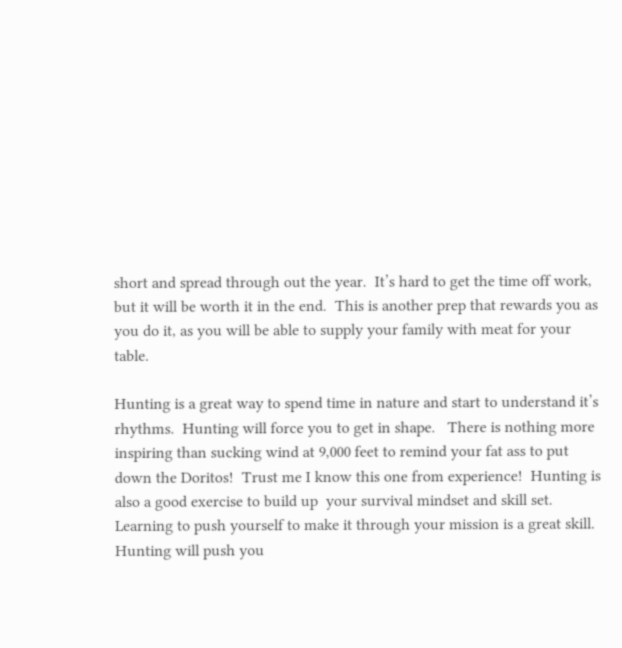short and spread through out the year.  It’s hard to get the time off work, but it will be worth it in the end.  This is another prep that rewards you as you do it, as you will be able to supply your family with meat for your table.

Hunting is a great way to spend time in nature and start to understand it’s rhythms.  Hunting will force you to get in shape.   There is nothing more inspiring than sucking wind at 9,000 feet to remind your fat ass to put down the Doritos!  Trust me I know this one from experience!  Hunting is also a good exercise to build up  your survival mindset and skill set.  Learning to push yourself to make it through your mission is a great skill.  Hunting will push you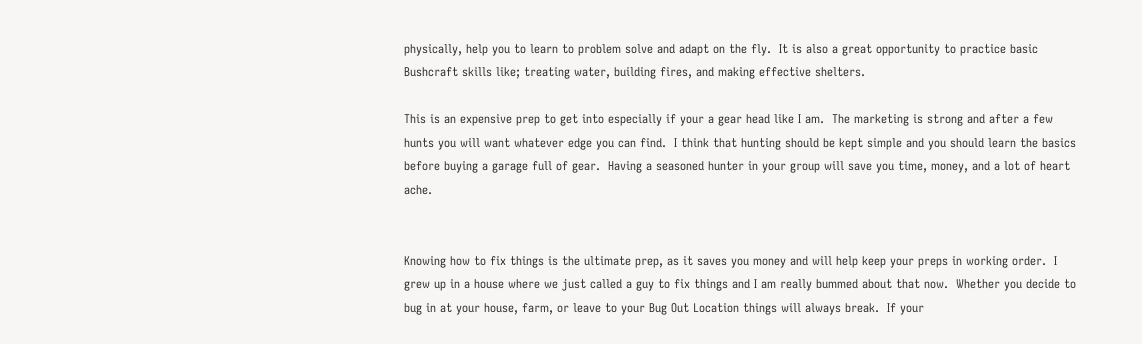physically, help you to learn to problem solve and adapt on the fly.  It is also a great opportunity to practice basic Bushcraft skills like; treating water, building fires, and making effective shelters.

This is an expensive prep to get into especially if your a gear head like I am.  The marketing is strong and after a few hunts you will want whatever edge you can find.  I think that hunting should be kept simple and you should learn the basics before buying a garage full of gear.  Having a seasoned hunter in your group will save you time, money, and a lot of heart ache.


Knowing how to fix things is the ultimate prep, as it saves you money and will help keep your preps in working order.  I grew up in a house where we just called a guy to fix things and I am really bummed about that now.  Whether you decide to bug in at your house, farm, or leave to your Bug Out Location things will always break.  If your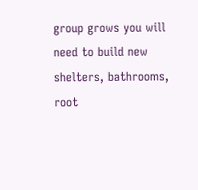group grows you will need to build new shelters, bathrooms, root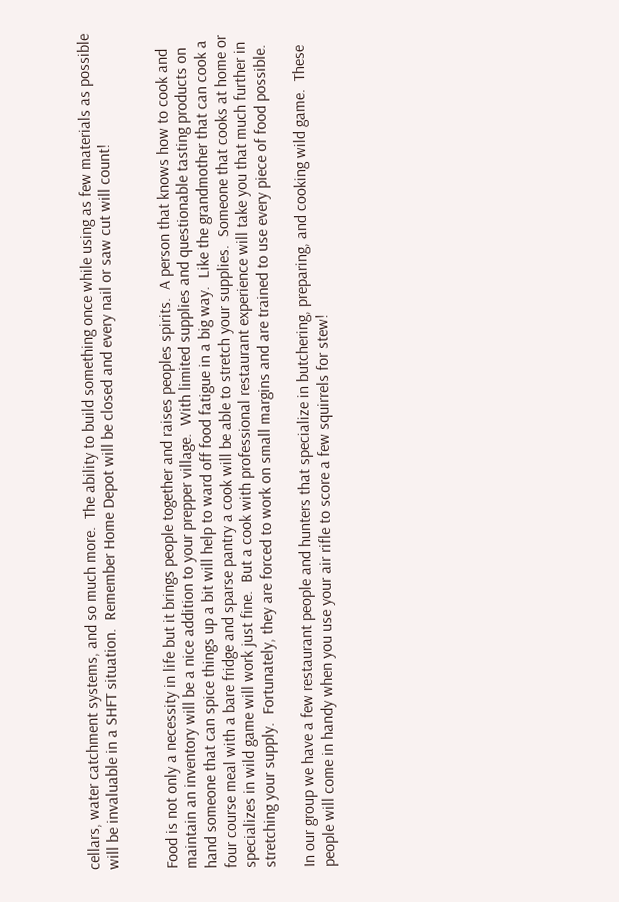cellars, water catchment systems, and so much more.  The ability to build something once while using as few materials as possible will be invaluable in a SHFT situation.  Remember Home Depot will be closed and every nail or saw cut will count!


Food is not only a necessity in life but it brings people together and raises peoples spirits.  A person that knows how to cook and maintain an inventory will be a nice addition to your prepper village.  With limited supplies and questionable tasting products on hand someone that can spice things up a bit will help to ward off food fatigue in a big way.  Like the grandmother that can cook a four course meal with a bare fridge and sparse pantry a cook will be able to stretch your supplies.  Someone that cooks at home or specializes in wild game will work just fine.  But a cook with professional restaurant experience will take you that much further in stretching your supply.  Fortunately, they are forced to work on small margins and are trained to use every piece of food possible.

In our group we have a few restaurant people and hunters that specialize in butchering, preparing, and cooking wild game.  These people will come in handy when you use your air rifle to score a few squirrels for stew!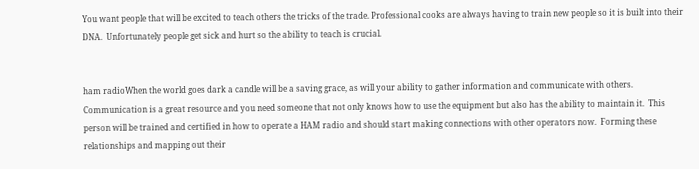You want people that will be excited to teach others the tricks of the trade. Professional cooks are always having to train new people so it is built into their DNA.  Unfortunately people get sick and hurt so the ability to teach is crucial.


ham radioWhen the world goes dark a candle will be a saving grace, as will your ability to gather information and communicate with others.  Communication is a great resource and you need someone that not only knows how to use the equipment but also has the ability to maintain it.  This person will be trained and certified in how to operate a HAM radio and should start making connections with other operators now.  Forming these relationships and mapping out their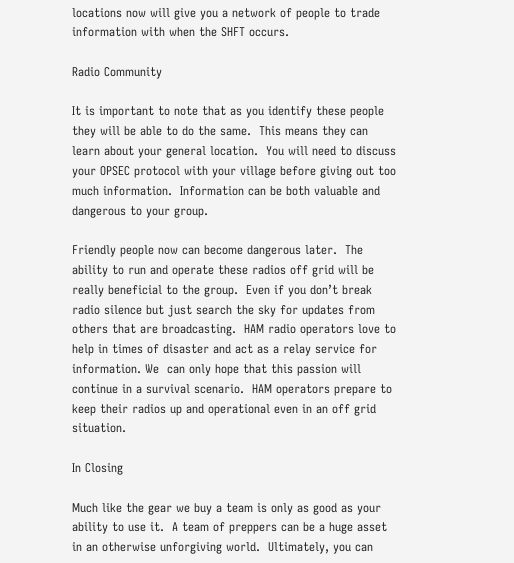locations now will give you a network of people to trade information with when the SHFT occurs.

Radio Community

It is important to note that as you identify these people they will be able to do the same.  This means they can learn about your general location.  You will need to discuss your OPSEC protocol with your village before giving out too much information.  Information can be both valuable and dangerous to your group.

Friendly people now can become dangerous later.  The ability to run and operate these radios off grid will be really beneficial to the group.  Even if you don’t break radio silence but just search the sky for updates from others that are broadcasting.  HAM radio operators love to help in times of disaster and act as a relay service for information. We  can only hope that this passion will continue in a survival scenario.  HAM operators prepare to keep their radios up and operational even in an off grid situation.

In Closing

Much like the gear we buy a team is only as good as your ability to use it.  A team of preppers can be a huge asset in an otherwise unforgiving world.  Ultimately, you can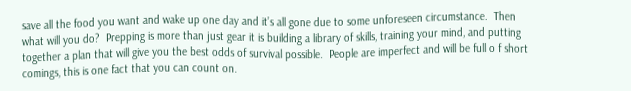save all the food you want and wake up one day and it’s all gone due to some unforeseen circumstance.  Then what will you do?  Prepping is more than just gear it is building a library of skills, training your mind, and putting together a plan that will give you the best odds of survival possible.  People are imperfect and will be full o f short comings, this is one fact that you can count on.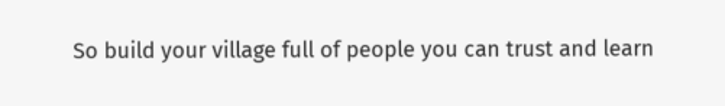So build your village full of people you can trust and learn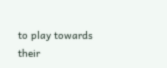to play towards their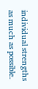individual strengths as much as possible.